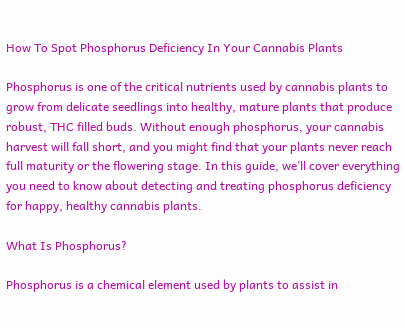How To Spot Phosphorus Deficiency In Your Cannabis Plants

Phosphorus is one of the critical nutrients used by cannabis plants to grow from delicate seedlings into healthy, mature plants that produce robust, THC filled buds. Without enough phosphorus, your cannabis harvest will fall short, and you might find that your plants never reach full maturity or the flowering stage. In this guide, we’ll cover everything you need to know about detecting and treating phosphorus deficiency for happy, healthy cannabis plants.

What Is Phosphorus?

Phosphorus is a chemical element used by plants to assist in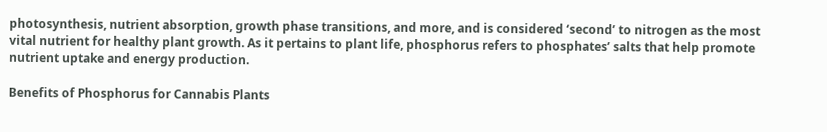photosynthesis, nutrient absorption, growth phase transitions, and more, and is considered ‘second’ to nitrogen as the most vital nutrient for healthy plant growth. As it pertains to plant life, phosphorus refers to phosphates’ salts that help promote nutrient uptake and energy production.

Benefits of Phosphorus for Cannabis Plants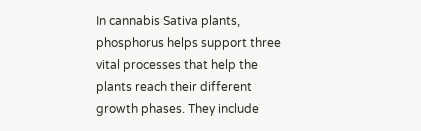In cannabis Sativa plants, phosphorus helps support three vital processes that help the plants reach their different growth phases. They include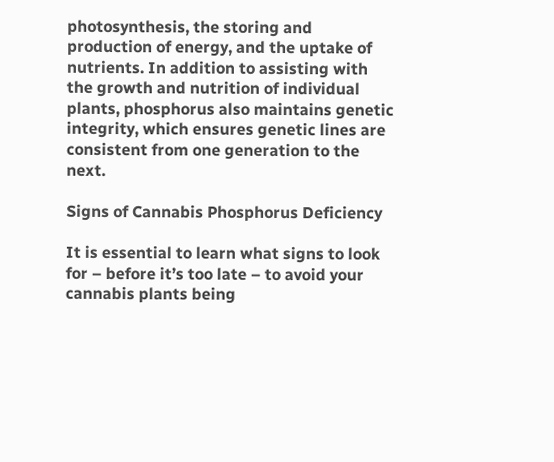photosynthesis, the storing and production of energy, and the uptake of nutrients. In addition to assisting with the growth and nutrition of individual plants, phosphorus also maintains genetic integrity, which ensures genetic lines are consistent from one generation to the next.

Signs of Cannabis Phosphorus Deficiency

It is essential to learn what signs to look for – before it’s too late – to avoid your cannabis plants being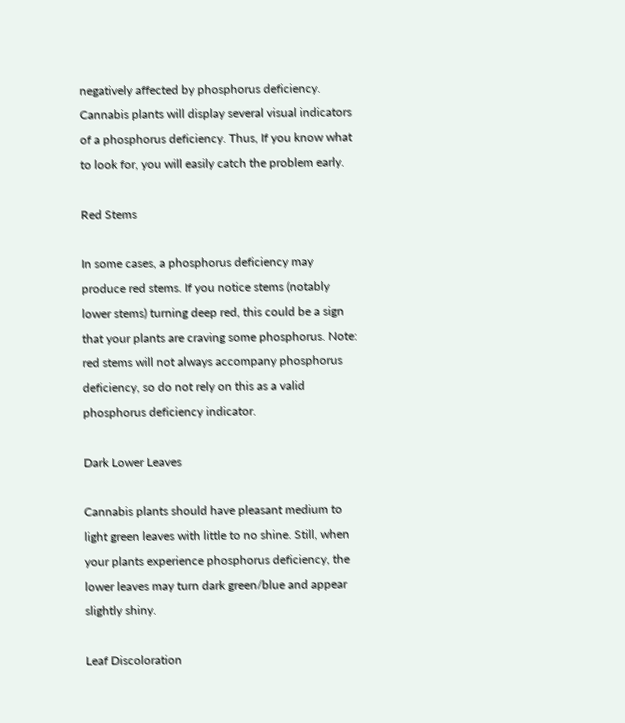negatively affected by phosphorus deficiency. Cannabis plants will display several visual indicators of a phosphorus deficiency. Thus, If you know what to look for, you will easily catch the problem early.

Red Stems

In some cases, a phosphorus deficiency may produce red stems. If you notice stems (notably lower stems) turning deep red, this could be a sign that your plants are craving some phosphorus. Note: red stems will not always accompany phosphorus deficiency, so do not rely on this as a valid phosphorus deficiency indicator.

Dark Lower Leaves

Cannabis plants should have pleasant medium to light green leaves with little to no shine. Still, when your plants experience phosphorus deficiency, the lower leaves may turn dark green/blue and appear slightly shiny.

Leaf Discoloration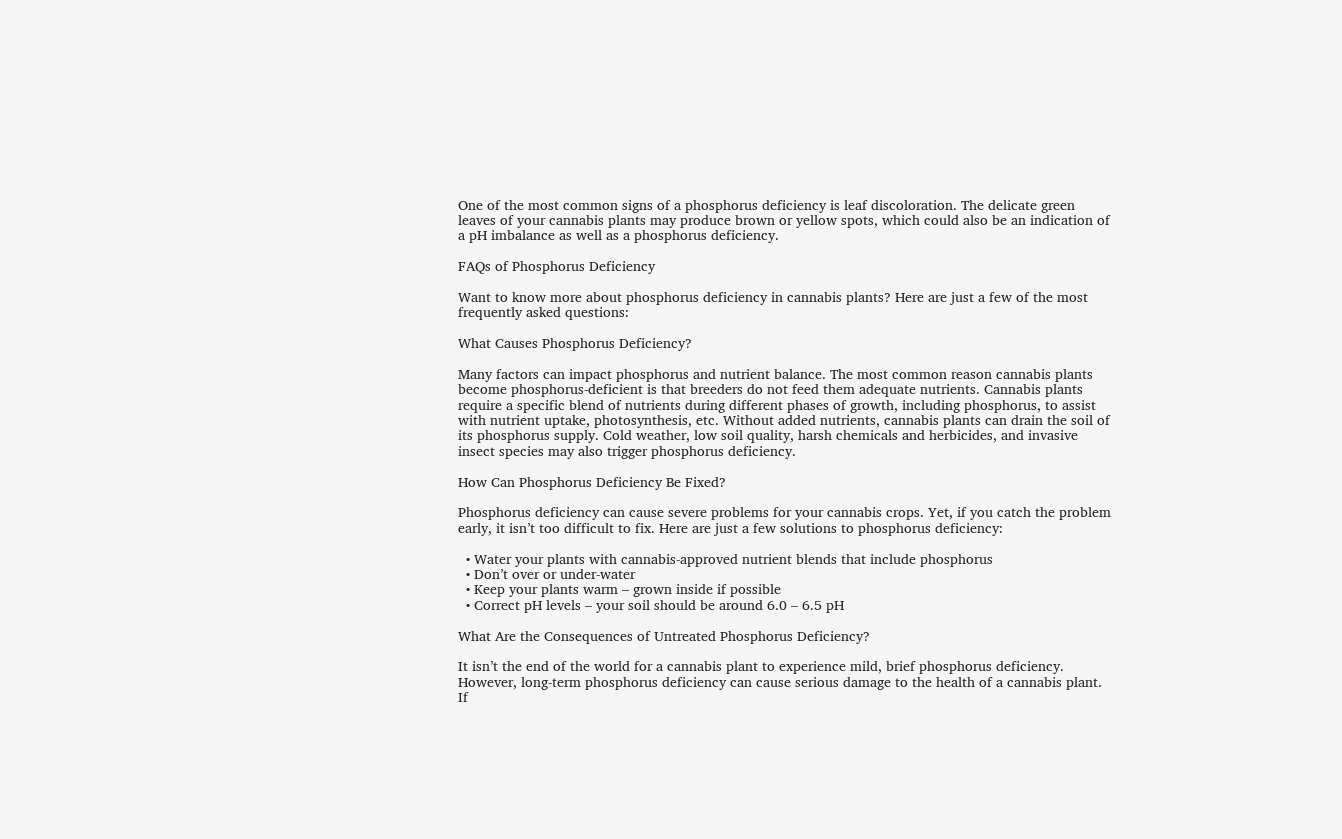One of the most common signs of a phosphorus deficiency is leaf discoloration. The delicate green leaves of your cannabis plants may produce brown or yellow spots, which could also be an indication of a pH imbalance as well as a phosphorus deficiency.

FAQs of Phosphorus Deficiency

Want to know more about phosphorus deficiency in cannabis plants? Here are just a few of the most frequently asked questions:

What Causes Phosphorus Deficiency?

Many factors can impact phosphorus and nutrient balance. The most common reason cannabis plants become phosphorus-deficient is that breeders do not feed them adequate nutrients. Cannabis plants require a specific blend of nutrients during different phases of growth, including phosphorus, to assist with nutrient uptake, photosynthesis, etc. Without added nutrients, cannabis plants can drain the soil of its phosphorus supply. Cold weather, low soil quality, harsh chemicals and herbicides, and invasive insect species may also trigger phosphorus deficiency.

How Can Phosphorus Deficiency Be Fixed?

Phosphorus deficiency can cause severe problems for your cannabis crops. Yet, if you catch the problem early, it isn’t too difficult to fix. Here are just a few solutions to phosphorus deficiency:

  • Water your plants with cannabis-approved nutrient blends that include phosphorus
  • Don’t over or under-water
  • Keep your plants warm – grown inside if possible
  • Correct pH levels – your soil should be around 6.0 – 6.5 pH

What Are the Consequences of Untreated Phosphorus Deficiency?

It isn’t the end of the world for a cannabis plant to experience mild, brief phosphorus deficiency. However, long-term phosphorus deficiency can cause serious damage to the health of a cannabis plant. If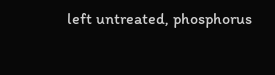left untreated, phosphorus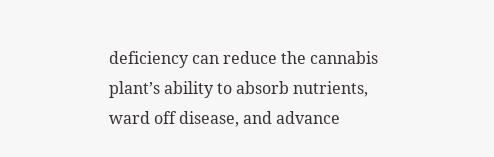deficiency can reduce the cannabis plant’s ability to absorb nutrients, ward off disease, and advance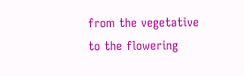from the vegetative to the flowering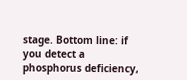stage. Bottom line: if you detect a phosphorus deficiency,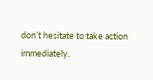don’t hesitate to take action immediately.